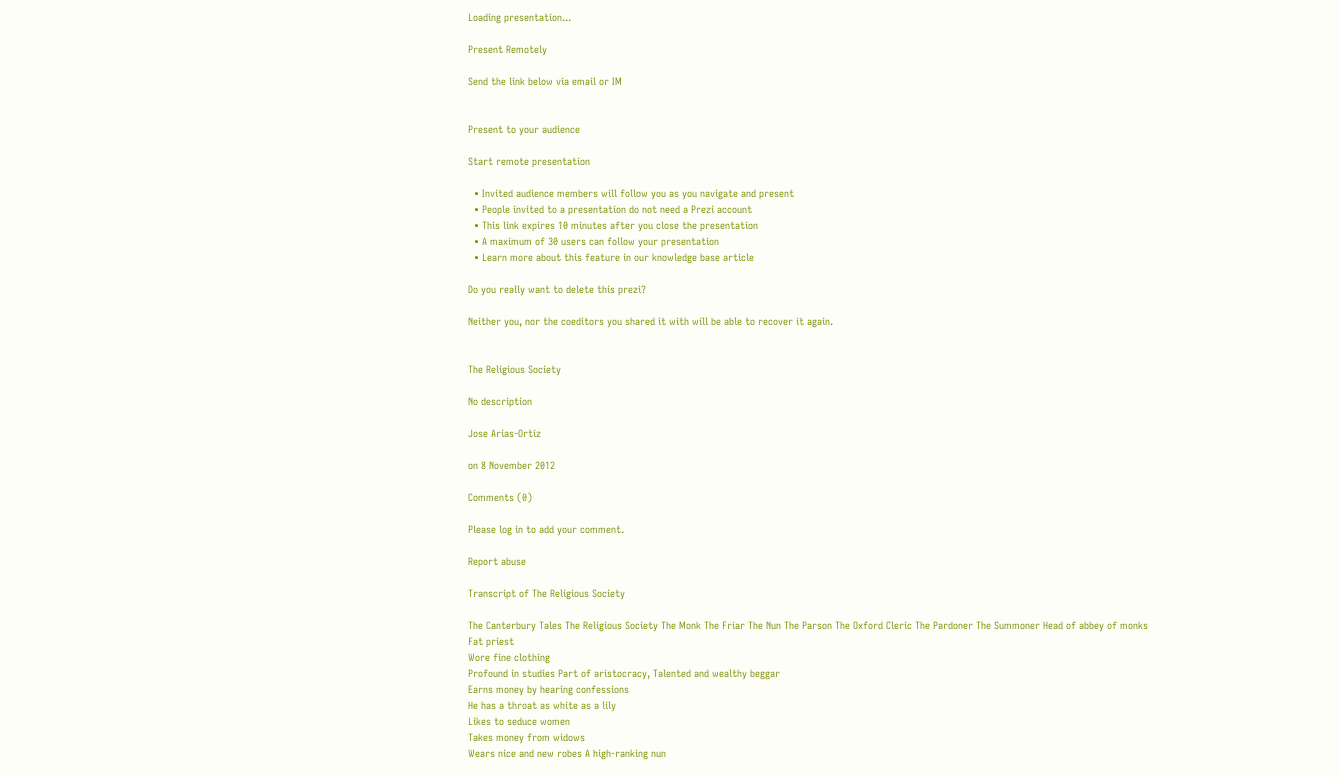Loading presentation...

Present Remotely

Send the link below via email or IM


Present to your audience

Start remote presentation

  • Invited audience members will follow you as you navigate and present
  • People invited to a presentation do not need a Prezi account
  • This link expires 10 minutes after you close the presentation
  • A maximum of 30 users can follow your presentation
  • Learn more about this feature in our knowledge base article

Do you really want to delete this prezi?

Neither you, nor the coeditors you shared it with will be able to recover it again.


The Religious Society

No description

Jose Arias-Ortiz

on 8 November 2012

Comments (0)

Please log in to add your comment.

Report abuse

Transcript of The Religious Society

The Canterbury Tales The Religious Society The Monk The Friar The Nun The Parson The Oxford Cleric The Pardoner The Summoner Head of abbey of monks
Fat priest
Wore fine clothing
Profound in studies Part of aristocracy, Talented and wealthy beggar
Earns money by hearing confessions
He has a throat as white as a lily
Likes to seduce women
Takes money from widows
Wears nice and new robes A high-ranking nun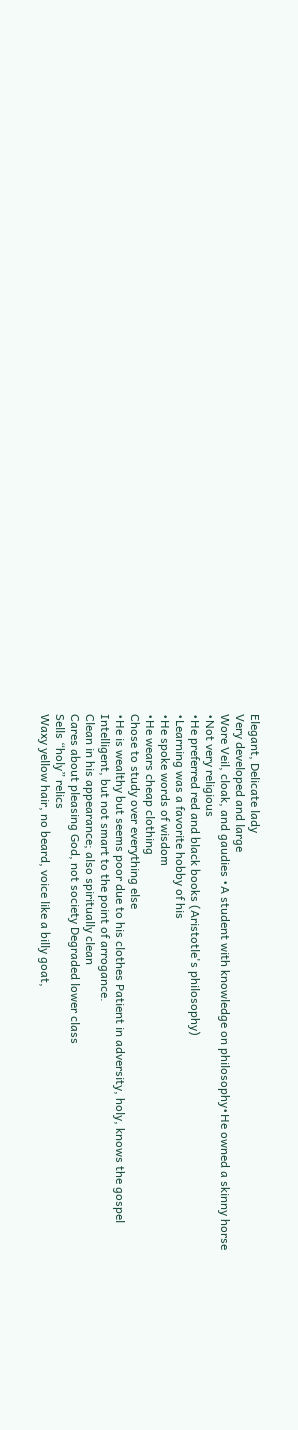Elegant, Delicate lady
Very developed and large
Wore Veil, cloak, and gaudies •A student with knowledge on philosophy•He owned a skinny horse
•Not very religious
•He preferred red and black books (Aristotle's philosophy)
•Learning was a favorite hobby of his
•He spoke words of wisdom
•He wears cheap clothing
Chose to study over everything else
•He is wealthy but seems poor due to his clothes Patient in adversity, holy, knows the gospel
Intelligent, but not smart to the point of arrogance.
Clean in his appearance; also spiritually clean
Cares about pleasing God, not society Degraded lower class
Sells “holy” relics
Waxy yellow hair, no beard, voice like a billy goat,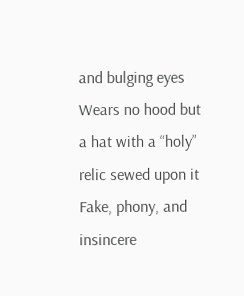and bulging eyes
Wears no hood but a hat with a “holy” relic sewed upon it
Fake, phony, and insincere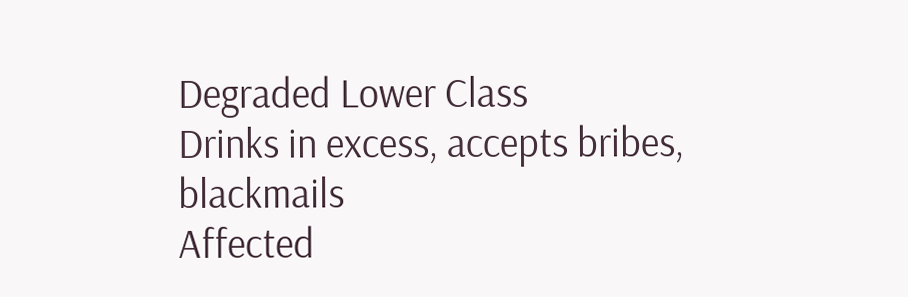Degraded Lower Class
Drinks in excess, accepts bribes, blackmails
Affected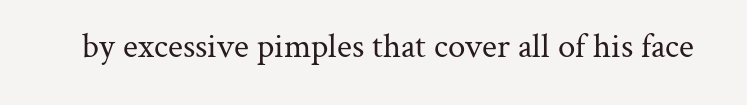by excessive pimples that cover all of his face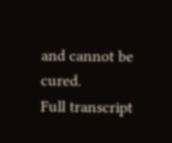and cannot be cured.
Full transcript